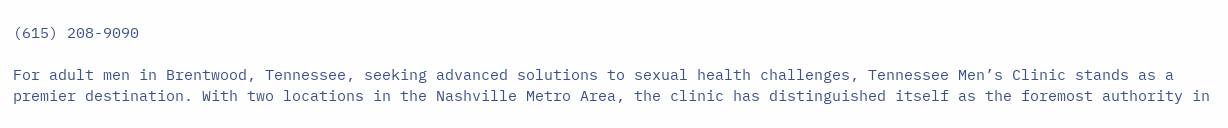(615) 208-9090

For adult men in Brentwood, Tennessee, seeking advanced solutions to sexual health challenges, Tennessee Men’s Clinic stands as a premier destination. With two locations in the Nashville Metro Area, the clinic has distinguished itself as the foremost authority in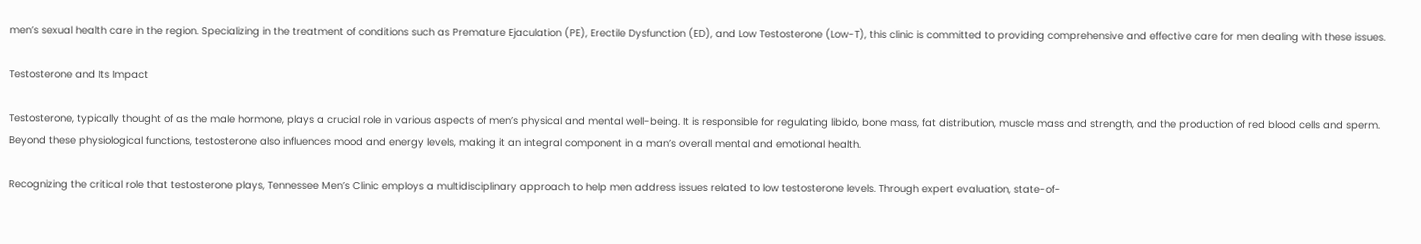men’s sexual health care in the region. Specializing in the treatment of conditions such as Premature Ejaculation (PE), Erectile Dysfunction (ED), and Low Testosterone (Low-T), this clinic is committed to providing comprehensive and effective care for men dealing with these issues.

Testosterone and Its Impact

Testosterone, typically thought of as the male hormone, plays a crucial role in various aspects of men’s physical and mental well-being. It is responsible for regulating libido, bone mass, fat distribution, muscle mass and strength, and the production of red blood cells and sperm. Beyond these physiological functions, testosterone also influences mood and energy levels, making it an integral component in a man’s overall mental and emotional health.

Recognizing the critical role that testosterone plays, Tennessee Men’s Clinic employs a multidisciplinary approach to help men address issues related to low testosterone levels. Through expert evaluation, state-of-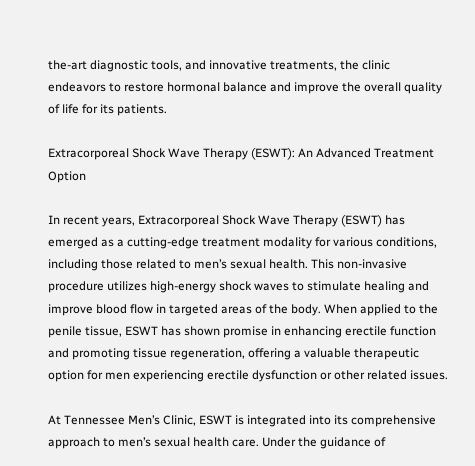the-art diagnostic tools, and innovative treatments, the clinic endeavors to restore hormonal balance and improve the overall quality of life for its patients.

Extracorporeal Shock Wave Therapy (ESWT): An Advanced Treatment Option

In recent years, Extracorporeal Shock Wave Therapy (ESWT) has emerged as a cutting-edge treatment modality for various conditions, including those related to men’s sexual health. This non-invasive procedure utilizes high-energy shock waves to stimulate healing and improve blood flow in targeted areas of the body. When applied to the penile tissue, ESWT has shown promise in enhancing erectile function and promoting tissue regeneration, offering a valuable therapeutic option for men experiencing erectile dysfunction or other related issues.

At Tennessee Men’s Clinic, ESWT is integrated into its comprehensive approach to men’s sexual health care. Under the guidance of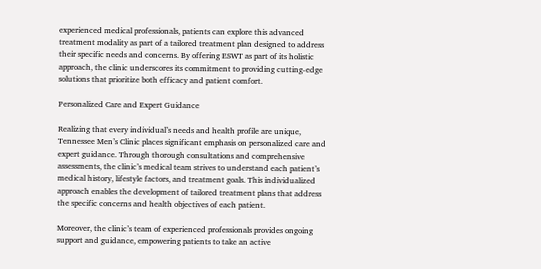experienced medical professionals, patients can explore this advanced treatment modality as part of a tailored treatment plan designed to address their specific needs and concerns. By offering ESWT as part of its holistic approach, the clinic underscores its commitment to providing cutting-edge solutions that prioritize both efficacy and patient comfort.

Personalized Care and Expert Guidance

Realizing that every individual’s needs and health profile are unique, Tennessee Men’s Clinic places significant emphasis on personalized care and expert guidance. Through thorough consultations and comprehensive assessments, the clinic’s medical team strives to understand each patient’s medical history, lifestyle factors, and treatment goals. This individualized approach enables the development of tailored treatment plans that address the specific concerns and health objectives of each patient.

Moreover, the clinic’s team of experienced professionals provides ongoing support and guidance, empowering patients to take an active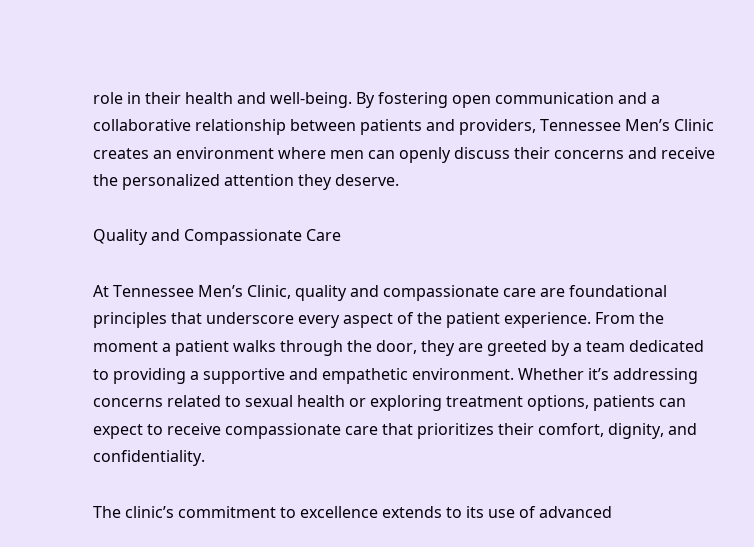role in their health and well-being. By fostering open communication and a collaborative relationship between patients and providers, Tennessee Men’s Clinic creates an environment where men can openly discuss their concerns and receive the personalized attention they deserve.

Quality and Compassionate Care

At Tennessee Men’s Clinic, quality and compassionate care are foundational principles that underscore every aspect of the patient experience. From the moment a patient walks through the door, they are greeted by a team dedicated to providing a supportive and empathetic environment. Whether it’s addressing concerns related to sexual health or exploring treatment options, patients can expect to receive compassionate care that prioritizes their comfort, dignity, and confidentiality.

The clinic’s commitment to excellence extends to its use of advanced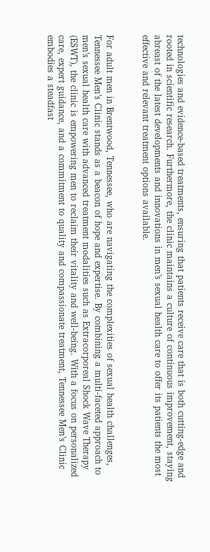technologies and evidence-based treatments, ensuring that patients receive care that is both cutting-edge and rooted in scientific research. Furthermore, the clinic maintains a culture of continuous improvement, staying abreast of the latest developments and innovations in men’s sexual health care to offer its patients the most effective and relevant treatment options available.


For adult men in Brentwood, Tennessee, who are navigating the complexities of sexual health challenges, Tennessee Men’s Clinic stands as a beacon of hope and expertise. By combining a multi-faceted approach to men’s sexual health care with advanced treatment modalities such as Extracorporeal Shock Wave Therapy (ESWT), the clinic is empowering men to reclaim their vitality and well-being. With a focus on personalized care, expert guidance, and a commitment to quality and compassionate treatment, Tennessee Men’s Clinic embodies a steadfast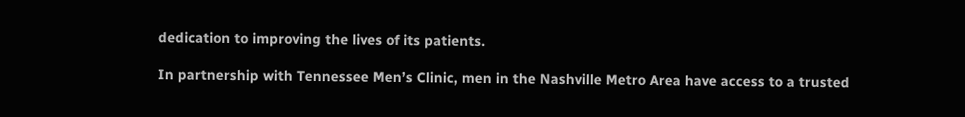dedication to improving the lives of its patients.

In partnership with Tennessee Men’s Clinic, men in the Nashville Metro Area have access to a trusted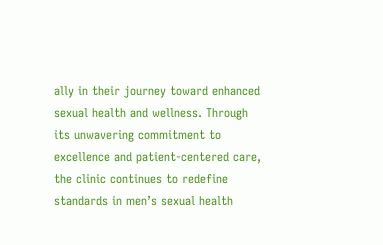ally in their journey toward enhanced sexual health and wellness. Through its unwavering commitment to excellence and patient-centered care, the clinic continues to redefine standards in men’s sexual health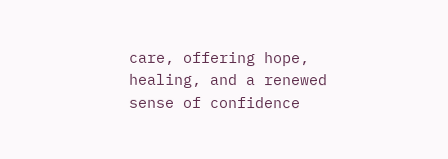care, offering hope, healing, and a renewed sense of confidence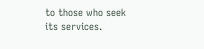to those who seek its services.